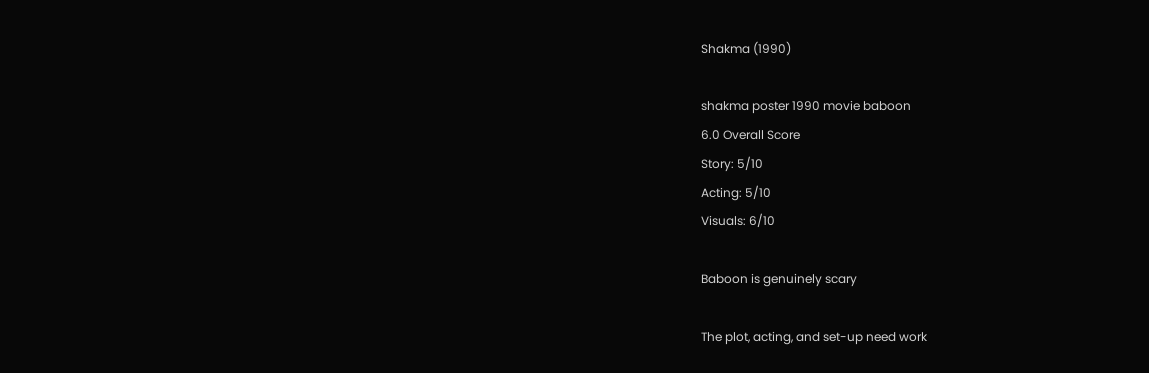Shakma (1990)

shakma poster 1990 movie baboon
6.0 Overall Score
Story: 5/10
Acting: 5/10
Visuals: 6/10

Baboon is genuinely scary

The plot, acting, and set-up need work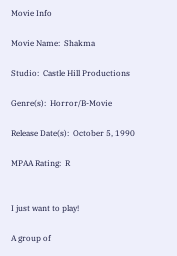Movie Info

Movie Name:  Shakma

Studio:  Castle Hill Productions

Genre(s):  Horror/B-Movie

Release Date(s):  October 5, 1990

MPAA Rating:  R


I just want to play!

A group of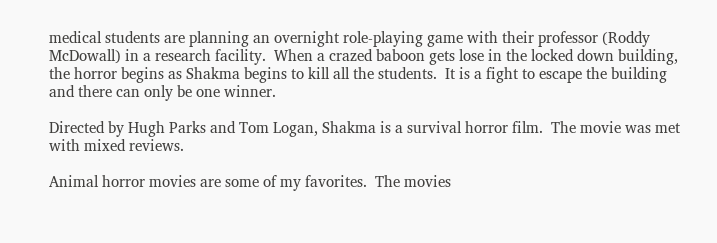medical students are planning an overnight role-playing game with their professor (Roddy McDowall) in a research facility.  When a crazed baboon gets lose in the locked down building, the horror begins as Shakma begins to kill all the students.  It is a fight to escape the building and there can only be one winner.

Directed by Hugh Parks and Tom Logan, Shakma is a survival horror film.  The movie was met with mixed reviews.

Animal horror movies are some of my favorites.  The movies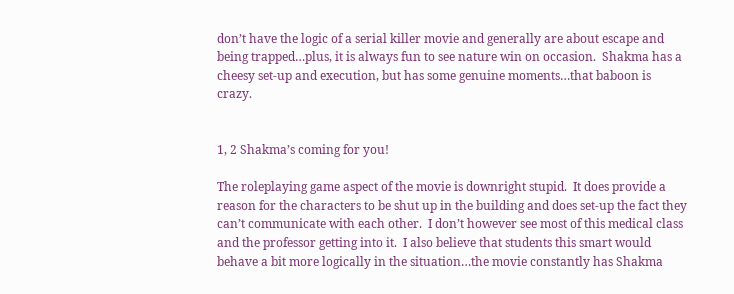don’t have the logic of a serial killer movie and generally are about escape and being trapped…plus, it is always fun to see nature win on occasion.  Shakma has a cheesy set-up and execution, but has some genuine moments…that baboon is crazy.


1, 2 Shakma’s coming for you!

The roleplaying game aspect of the movie is downright stupid.  It does provide a reason for the characters to be shut up in the building and does set-up the fact they can’t communicate with each other.  I don’t however see most of this medical class and the professor getting into it.  I also believe that students this smart would behave a bit more logically in the situation…the movie constantly has Shakma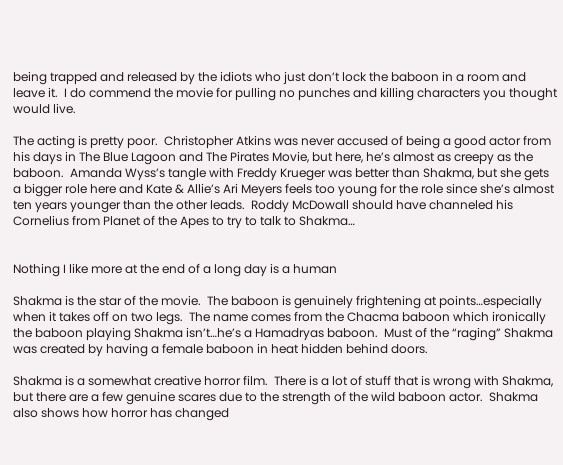being trapped and released by the idiots who just don’t lock the baboon in a room and leave it.  I do commend the movie for pulling no punches and killing characters you thought would live.

The acting is pretty poor.  Christopher Atkins was never accused of being a good actor from his days in The Blue Lagoon and The Pirates Movie, but here, he’s almost as creepy as the baboon.  Amanda Wyss’s tangle with Freddy Krueger was better than Shakma, but she gets a bigger role here and Kate & Allie’s Ari Meyers feels too young for the role since she’s almost ten years younger than the other leads.  Roddy McDowall should have channeled his Cornelius from Planet of the Apes to try to talk to Shakma…


Nothing I like more at the end of a long day is a human

Shakma is the star of the movie.  The baboon is genuinely frightening at points…especially when it takes off on two legs.  The name comes from the Chacma baboon which ironically the baboon playing Shakma isn’t…he’s a Hamadryas baboon.  Must of the “raging” Shakma was created by having a female baboon in heat hidden behind doors.

Shakma is a somewhat creative horror film.  There is a lot of stuff that is wrong with Shakma, but there are a few genuine scares due to the strength of the wild baboon actor.  Shakma also shows how horror has changed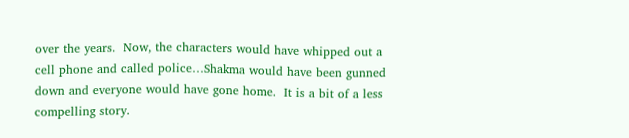over the years.  Now, the characters would have whipped out a cell phone and called police…Shakma would have been gunned down and everyone would have gone home.  It is a bit of a less compelling story.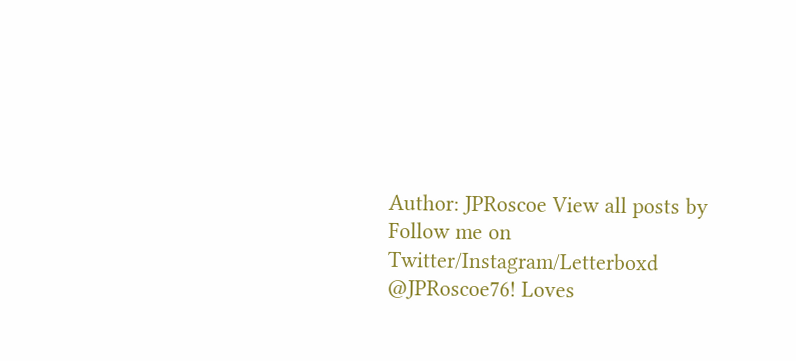Author: JPRoscoe View all posts by
Follow me on Twitter/Instagram/Letterboxd @JPRoscoe76! Loves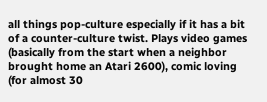all things pop-culture especially if it has a bit of a counter-culture twist. Plays video games (basically from the start when a neighbor brought home an Atari 2600), comic loving (for almost 30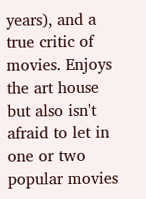years), and a true critic of movies. Enjoys the art house but also isn't afraid to let in one or two popular movies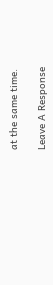at the same time.

Leave A Response